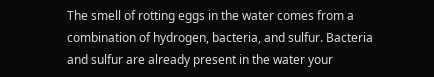The smell of rotting eggs in the water comes from a combination of hydrogen, bacteria, and sulfur. Bacteria and sulfur are already present in the water your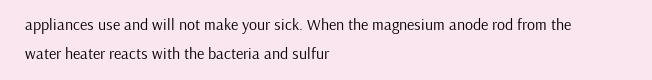appliances use and will not make your sick. When the magnesium anode rod from the water heater reacts with the bacteria and sulfur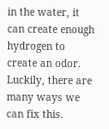in the water, it can create enough hydrogen to create an odor. Luckily, there are many ways we can fix this.